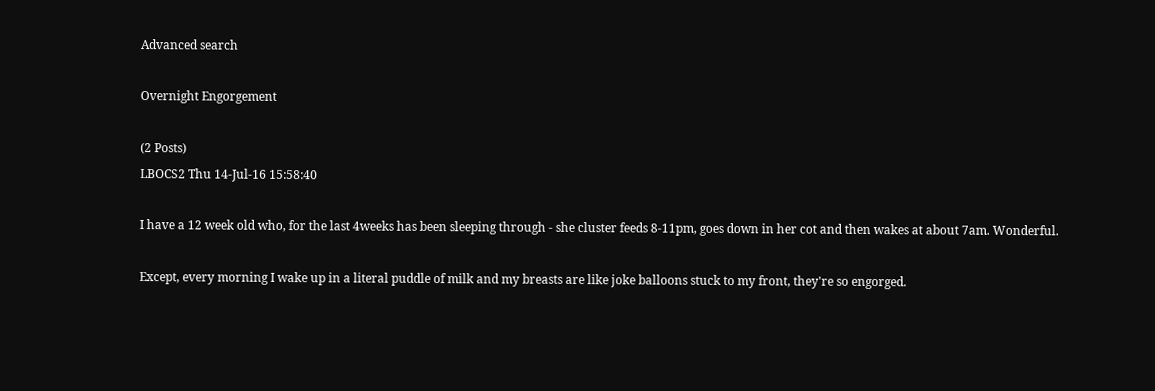Advanced search

Overnight Engorgement

(2 Posts)
LBOCS2 Thu 14-Jul-16 15:58:40

I have a 12 week old who, for the last 4weeks has been sleeping through - she cluster feeds 8-11pm, goes down in her cot and then wakes at about 7am. Wonderful.

Except, every morning I wake up in a literal puddle of milk and my breasts are like joke balloons stuck to my front, they're so engorged.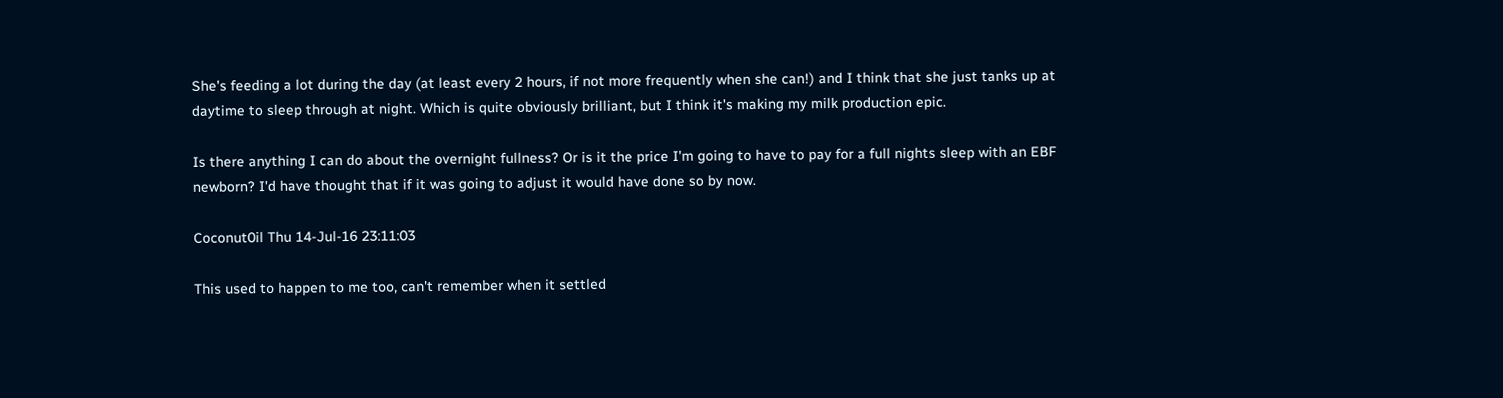She's feeding a lot during the day (at least every 2 hours, if not more frequently when she can!) and I think that she just tanks up at daytime to sleep through at night. Which is quite obviously brilliant, but I think it's making my milk production epic.

Is there anything I can do about the overnight fullness? Or is it the price I'm going to have to pay for a full nights sleep with an EBF newborn? I'd have thought that if it was going to adjust it would have done so by now.

Coconut0il Thu 14-Jul-16 23:11:03

This used to happen to me too, can't remember when it settled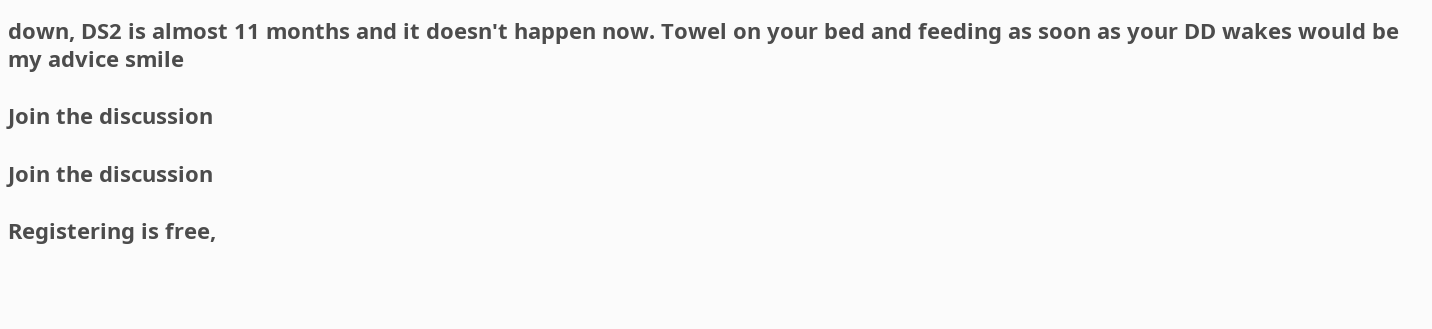down, DS2 is almost 11 months and it doesn't happen now. Towel on your bed and feeding as soon as your DD wakes would be my advice smile

Join the discussion

Join the discussion

Registering is free,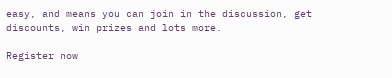easy, and means you can join in the discussion, get discounts, win prizes and lots more.

Register now